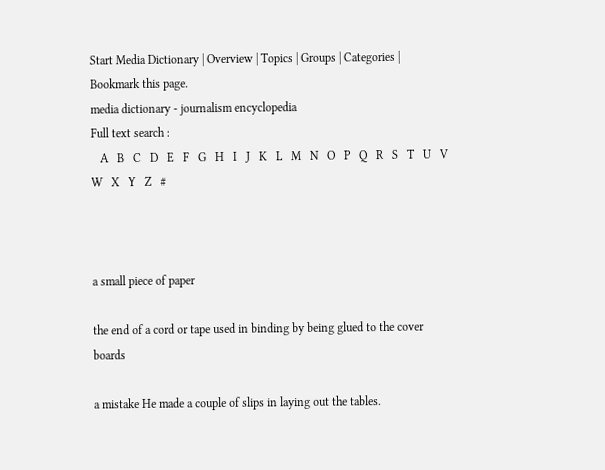Start Media Dictionary | Overview | Topics | Groups | Categories | Bookmark this page.
media dictionary - journalism encyclopedia
Full text search :
   A   B   C   D   E   F   G   H   I   J   K   L   M   N   O   P   Q   R   S   T   U   V   W   X   Y   Z   #



a small piece of paper

the end of a cord or tape used in binding by being glued to the cover boards

a mistake He made a couple of slips in laying out the tables.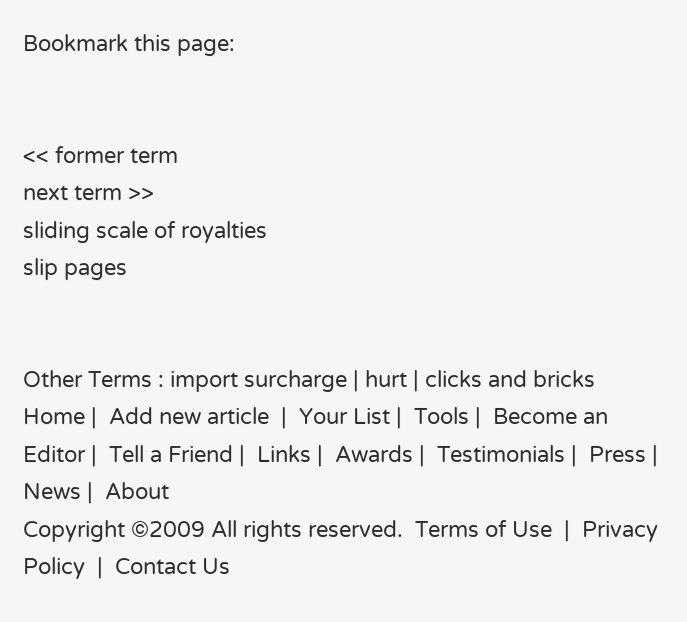Bookmark this page:


<< former term
next term >>
sliding scale of royalties
slip pages


Other Terms : import surcharge | hurt | clicks and bricks
Home |  Add new article  |  Your List |  Tools |  Become an Editor |  Tell a Friend |  Links |  Awards |  Testimonials |  Press |  News |  About
Copyright ©2009 All rights reserved.  Terms of Use  |  Privacy Policy  |  Contact Us